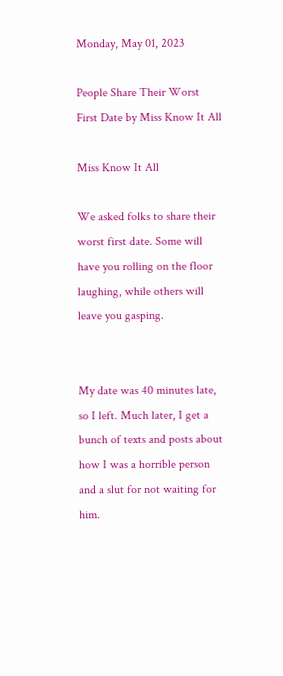Monday, May 01, 2023

People Share Their Worst First Date by Miss Know It All

Miss Know It All

We asked folks to share their worst first date. Some will have you rolling on the floor laughing, while others will leave you gasping.


My date was 40 minutes late, so I left. Much later, I get a bunch of texts and posts about how I was a horrible person and a slut for not waiting for him.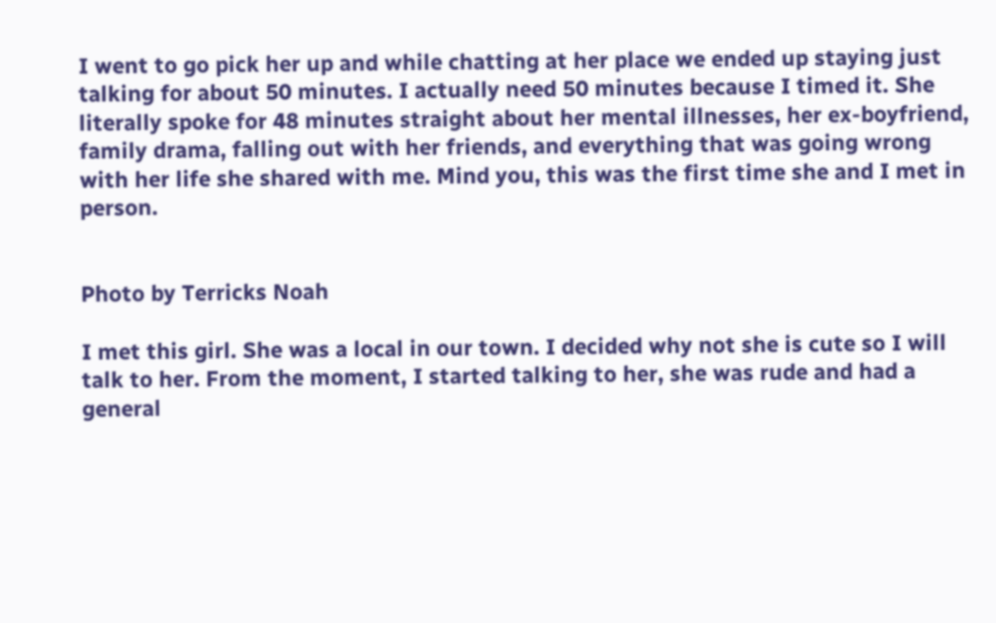I went to go pick her up and while chatting at her place we ended up staying just talking for about 50 minutes. I actually need 50 minutes because I timed it. She literally spoke for 48 minutes straight about her mental illnesses, her ex-boyfriend, family drama, falling out with her friends, and everything that was going wrong with her life she shared with me. Mind you, this was the first time she and I met in person.


Photo by Terricks Noah

I met this girl. She was a local in our town. I decided why not she is cute so I will talk to her. From the moment, I started talking to her, she was rude and had a general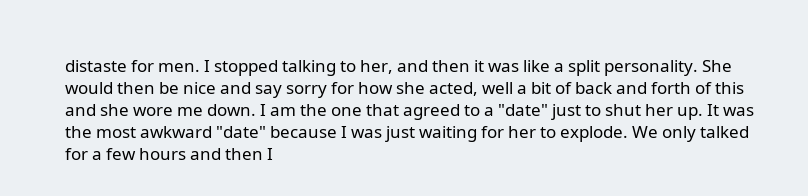distaste for men. I stopped talking to her, and then it was like a split personality. She would then be nice and say sorry for how she acted, well a bit of back and forth of this and she wore me down. I am the one that agreed to a "date" just to shut her up. It was the most awkward "date" because I was just waiting for her to explode. We only talked for a few hours and then I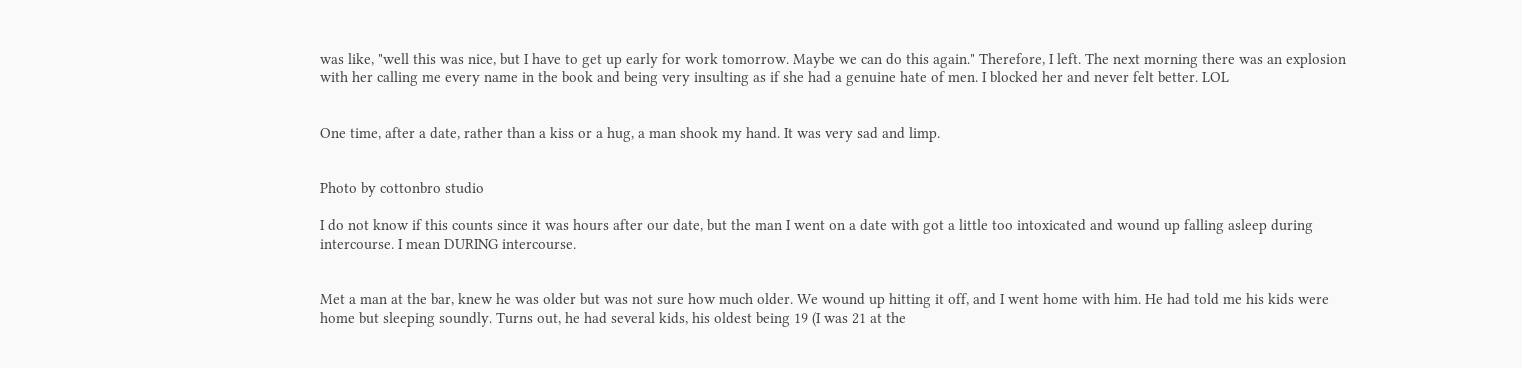was like, "well this was nice, but I have to get up early for work tomorrow. Maybe we can do this again." Therefore, I left. The next morning there was an explosion with her calling me every name in the book and being very insulting as if she had a genuine hate of men. I blocked her and never felt better. LOL


One time, after a date, rather than a kiss or a hug, a man shook my hand. It was very sad and limp.


Photo by cottonbro studio

I do not know if this counts since it was hours after our date, but the man I went on a date with got a little too intoxicated and wound up falling asleep during intercourse. I mean DURING intercourse.


Met a man at the bar, knew he was older but was not sure how much older. We wound up hitting it off, and I went home with him. He had told me his kids were home but sleeping soundly. Turns out, he had several kids, his oldest being 19 (I was 21 at the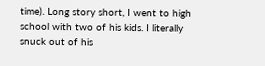time). Long story short, I went to high school with two of his kids. I literally snuck out of his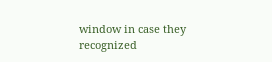window in case they recognized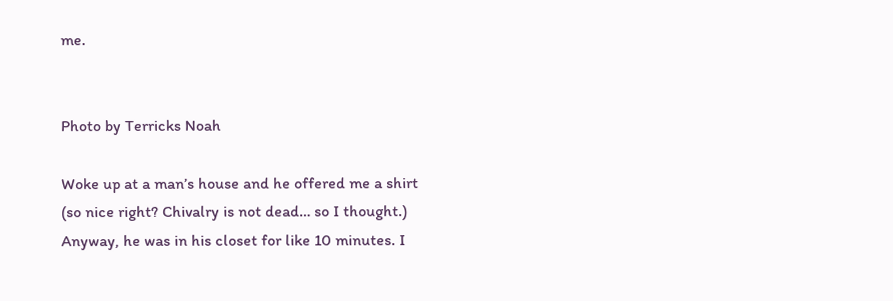me.


Photo by Terricks Noah

Woke up at a man’s house and he offered me a shirt (so nice right? Chivalry is not dead… so I thought.) Anyway, he was in his closet for like 10 minutes. I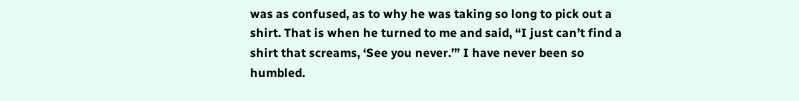was as confused, as to why he was taking so long to pick out a shirt. That is when he turned to me and said, “I just can’t find a shirt that screams, ‘See you never.’” I have never been so humbled.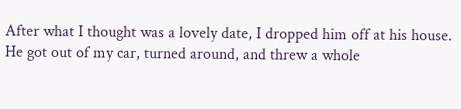After what I thought was a lovely date, I dropped him off at his house. He got out of my car, turned around, and threw a whole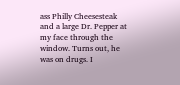ass Philly Cheesesteak and a large Dr. Pepper at my face through the window. Turns out, he was on drugs. I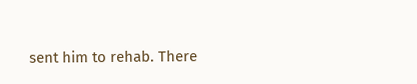sent him to rehab. There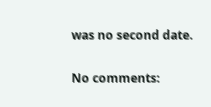was no second date.

No comments: